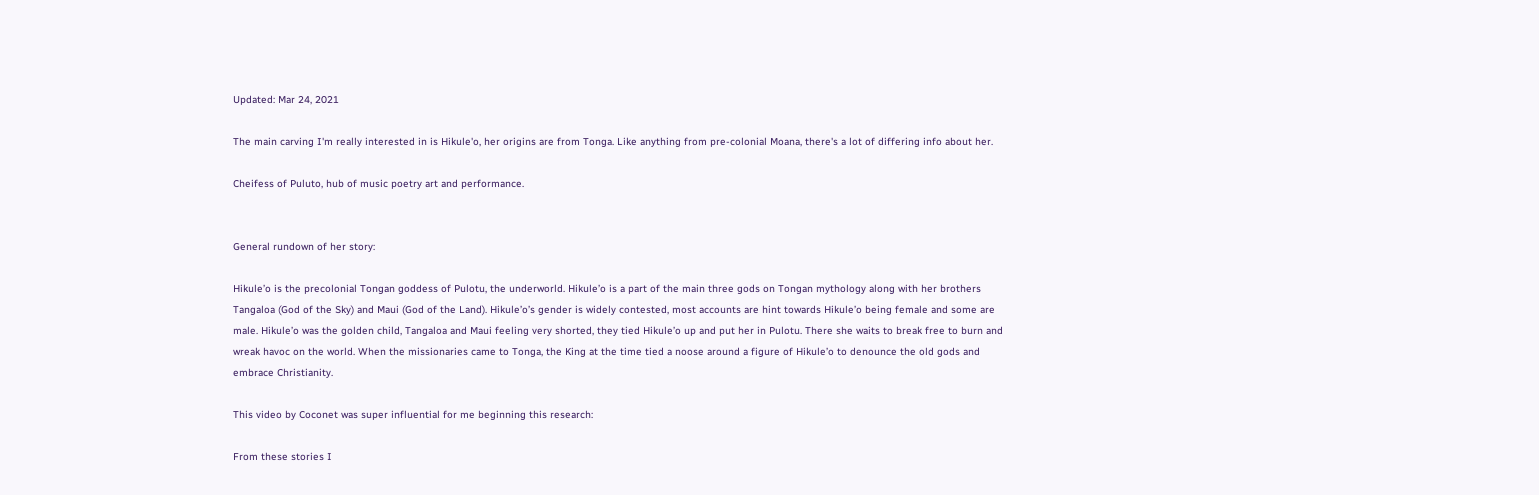Updated: Mar 24, 2021

The main carving I'm really interested in is Hikule'o, her origins are from Tonga. Like anything from pre-colonial Moana, there's a lot of differing info about her.

Cheifess of Puluto, hub of music poetry art and performance.


General rundown of her story:

Hikule’o is the precolonial Tongan goddess of Pulotu, the underworld. Hikule’o is a part of the main three gods on Tongan mythology along with her brothers Tangaloa (God of the Sky) and Maui (God of the Land). Hikule’o’s gender is widely contested, most accounts are hint towards Hikule’o being female and some are male. Hikule’o was the golden child, Tangaloa and Maui feeling very shorted, they tied Hikule’o up and put her in Pulotu. There she waits to break free to burn and wreak havoc on the world. When the missionaries came to Tonga, the King at the time tied a noose around a figure of Hikule’o to denounce the old gods and embrace Christianity.

This video by Coconet was super influential for me beginning this research:

From these stories I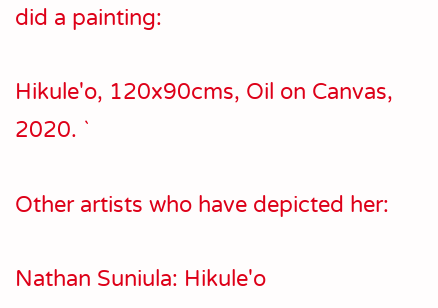did a painting:

Hikule'o, 120x90cms, Oil on Canvas, 2020. `

Other artists who have depicted her:

Nathan Suniula: Hikule'o